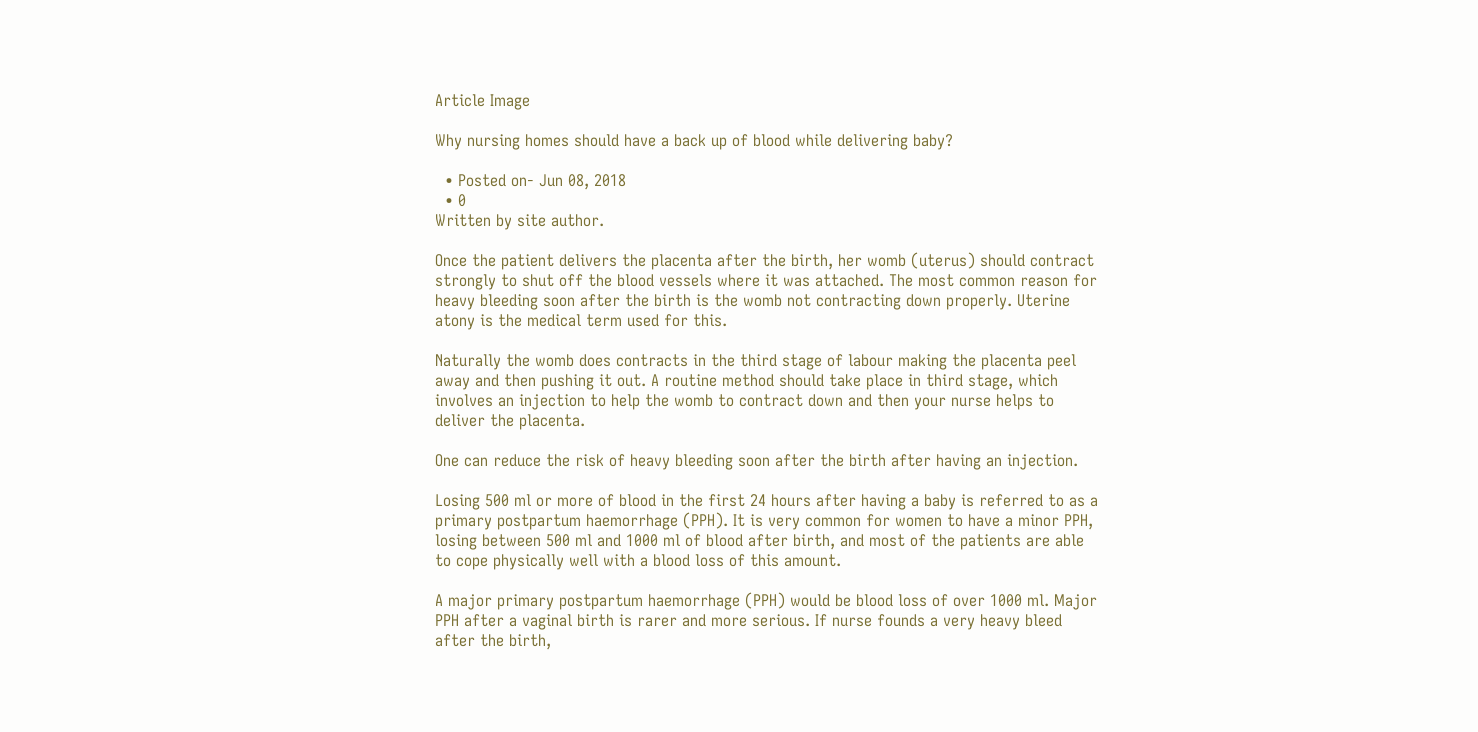Article Image

Why nursing homes should have a back up of blood while delivering baby?

  • Posted on- Jun 08, 2018
  • 0
Written by site author.

Once the patient delivers the placenta after the birth, her womb (uterus) should contract strongly to shut off the blood vessels where it was attached. The most common reason for heavy bleeding soon after the birth is the womb not contracting down properly. Uterine atony is the medical term used for this.

Naturally the womb does contracts in the third stage of labour making the placenta peel away and then pushing it out. A routine method should take place in third stage, which involves an injection to help the womb to contract down and then your nurse helps to deliver the placenta.

One can reduce the risk of heavy bleeding soon after the birth after having an injection.

Losing 500 ml or more of blood in the first 24 hours after having a baby is referred to as a primary postpartum haemorrhage (PPH). It is very common for women to have a minor PPH, losing between 500 ml and 1000 ml of blood after birth, and most of the patients are able to cope physically well with a blood loss of this amount.

A major primary postpartum haemorrhage (PPH) would be blood loss of over 1000 ml. Major PPH after a vaginal birth is rarer and more serious. If nurse founds a very heavy bleed after the birth,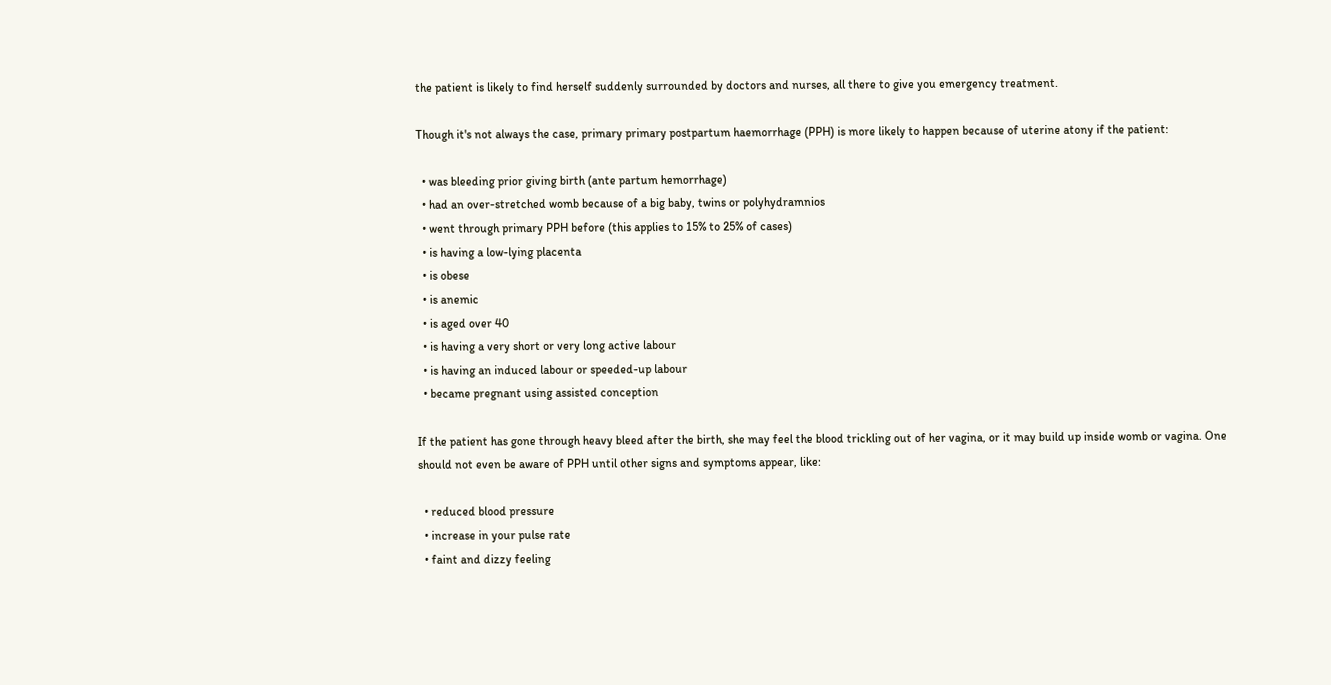the patient is likely to find herself suddenly surrounded by doctors and nurses, all there to give you emergency treatment.

Though it's not always the case, primary primary postpartum haemorrhage (PPH) is more likely to happen because of uterine atony if the patient:

  • was bleeding prior giving birth (ante partum hemorrhage)
  • had an over-stretched womb because of a big baby, twins or polyhydramnios
  • went through primary PPH before (this applies to 15% to 25% of cases)
  • is having a low-lying placenta
  • is obese
  • is anemic
  • is aged over 40
  • is having a very short or very long active labour
  • is having an induced labour or speeded-up labour
  • became pregnant using assisted conception

If the patient has gone through heavy bleed after the birth, she may feel the blood trickling out of her vagina, or it may build up inside womb or vagina. One should not even be aware of PPH until other signs and symptoms appear, like:

  • reduced blood pressure
  • increase in your pulse rate
  • faint and dizzy feeling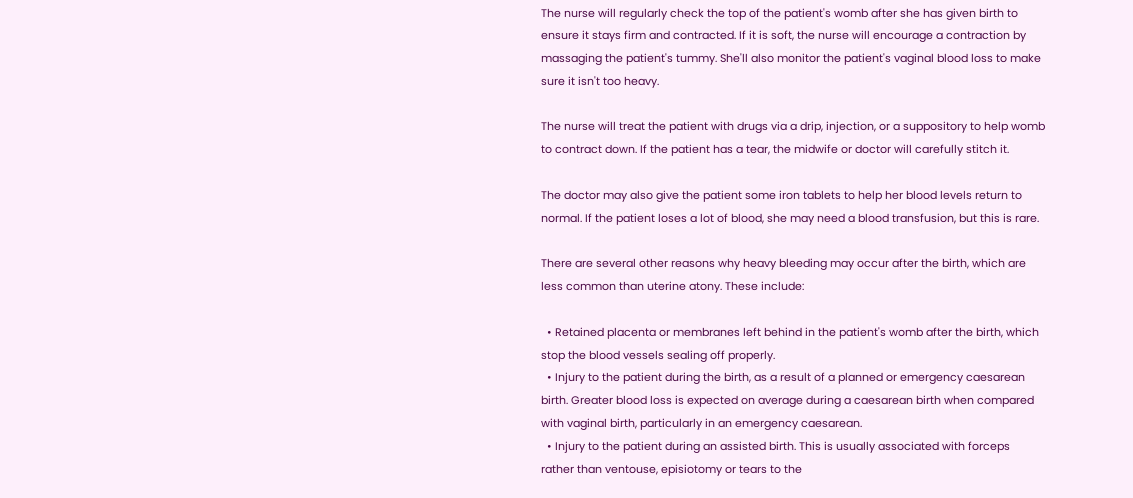The nurse will regularly check the top of the patient's womb after she has given birth to ensure it stays firm and contracted. If it is soft, the nurse will encourage a contraction by massaging the patient's tummy. She'll also monitor the patient's vaginal blood loss to make sure it isn't too heavy.

The nurse will treat the patient with drugs via a drip, injection, or a suppository to help womb to contract down. If the patient has a tear, the midwife or doctor will carefully stitch it.

The doctor may also give the patient some iron tablets to help her blood levels return to normal. If the patient loses a lot of blood, she may need a blood transfusion, but this is rare.

There are several other reasons why heavy bleeding may occur after the birth, which are less common than uterine atony. These include:

  • Retained placenta or membranes left behind in the patient's womb after the birth, which stop the blood vessels sealing off properly.
  • Injury to the patient during the birth, as a result of a planned or emergency caesarean birth. Greater blood loss is expected on average during a caesarean birth when compared with vaginal birth, particularly in an emergency caesarean.
  • Injury to the patient during an assisted birth. This is usually associated with forceps rather than ventouse, episiotomy or tears to the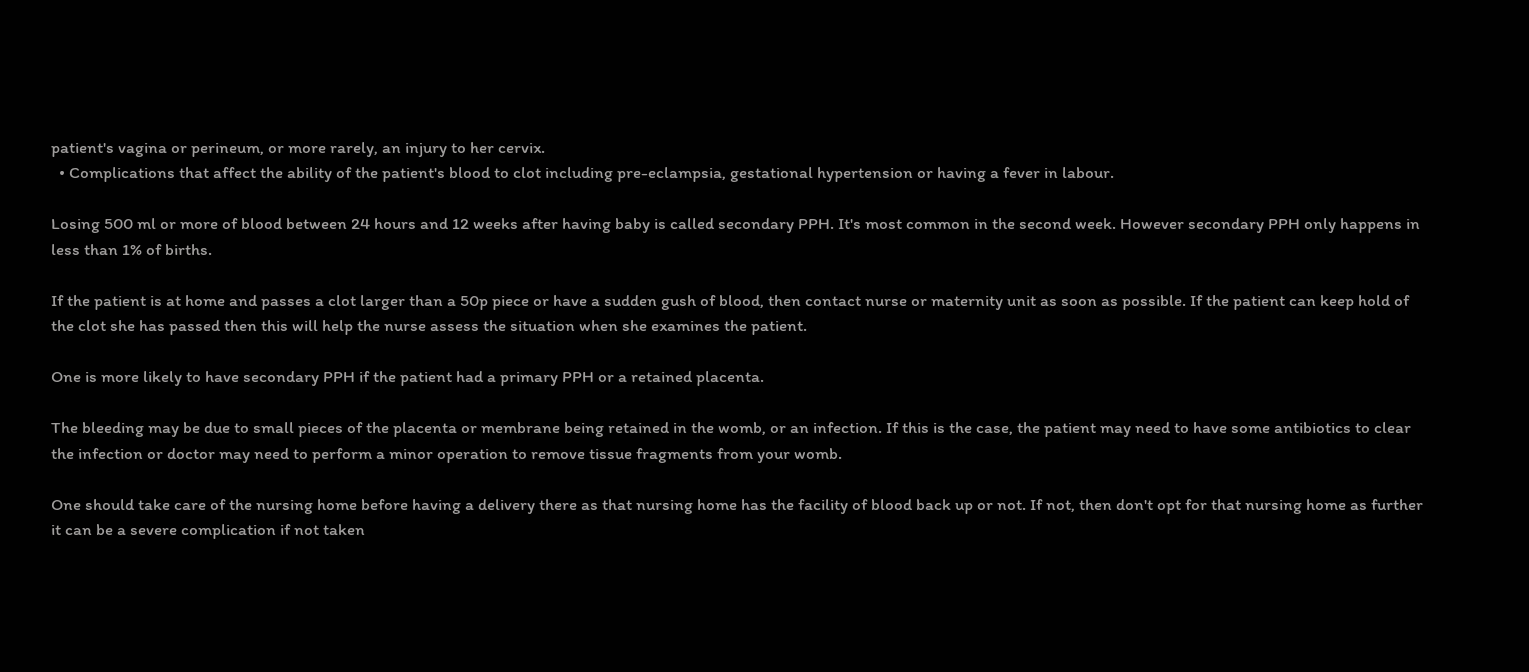patient's vagina or perineum, or more rarely, an injury to her cervix.
  • Complications that affect the ability of the patient's blood to clot including pre-eclampsia, gestational hypertension or having a fever in labour.

Losing 500 ml or more of blood between 24 hours and 12 weeks after having baby is called secondary PPH. It's most common in the second week. However secondary PPH only happens in less than 1% of births.

If the patient is at home and passes a clot larger than a 50p piece or have a sudden gush of blood, then contact nurse or maternity unit as soon as possible. If the patient can keep hold of the clot she has passed then this will help the nurse assess the situation when she examines the patient.

One is more likely to have secondary PPH if the patient had a primary PPH or a retained placenta.

The bleeding may be due to small pieces of the placenta or membrane being retained in the womb, or an infection. If this is the case, the patient may need to have some antibiotics to clear the infection or doctor may need to perform a minor operation to remove tissue fragments from your womb.

One should take care of the nursing home before having a delivery there as that nursing home has the facility of blood back up or not. If not, then don't opt for that nursing home as further it can be a severe complication if not taken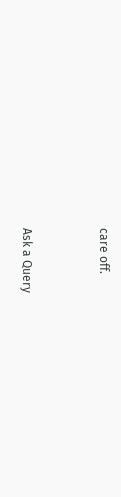care off.


Ask a Query